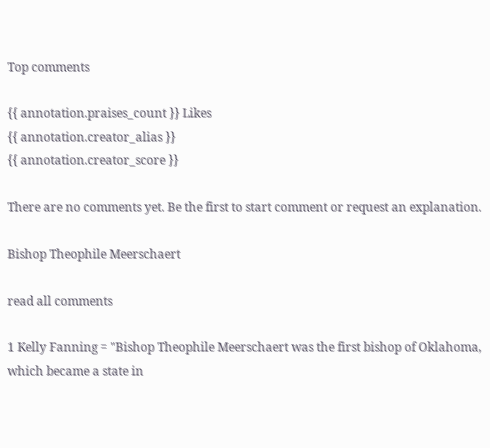Top comments

{{ annotation.praises_count }} Likes
{{ annotation.creator_alias }}
{{ annotation.creator_score }}

There are no comments yet. Be the first to start comment or request an explanation.

Bishop Theophile Meerschaert

read all comments

1 Kelly Fanning = "Bishop Theophile Meerschaert was the first bishop of Oklahoma, which became a state in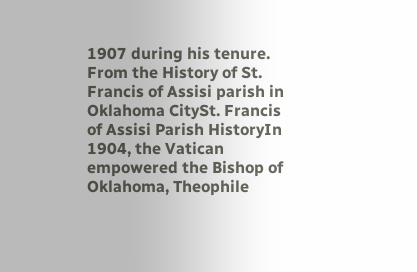1907 during his tenure. From the History of St. Francis of Assisi parish in Oklahoma CitySt. Francis of Assisi Parish HistoryIn 1904, the Vatican empowered the Bishop of Oklahoma, Theophile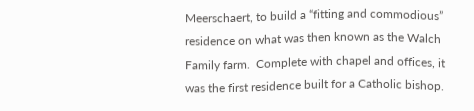Meerschaert, to build a “fitting and commodious” residence on what was then known as the Walch Family farm.  Complete with chapel and offices, it was the first residence built for a Catholic bishop.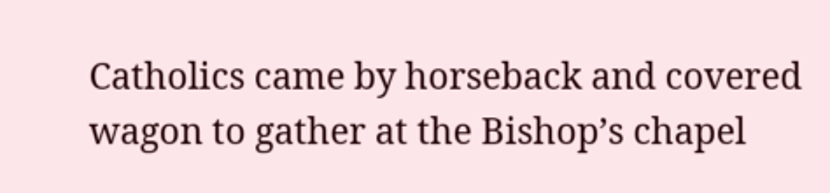Catholics came by horseback and covered wagon to gather at the Bishop’s chapel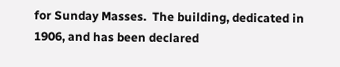for Sunday Masses.  The building, dedicated in 1906, and has been declared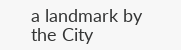a landmark by the City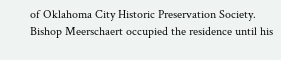of Oklahoma City Historic Preservation Society.  Bishop Meerschaert occupied the residence until his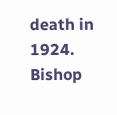death in 1924.  Bishop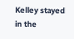Kelley stayed in the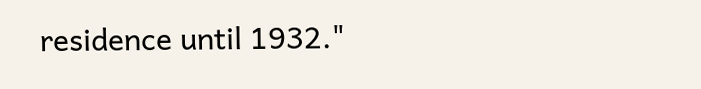residence until 1932."